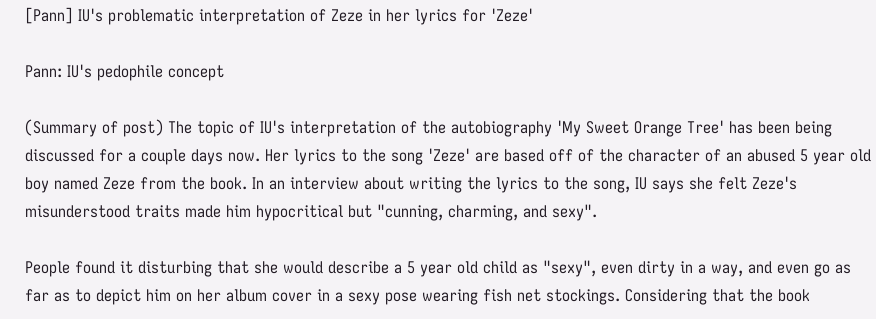[Pann] IU's problematic interpretation of Zeze in her lyrics for 'Zeze'

Pann: IU's pedophile concept

(Summary of post) The topic of IU's interpretation of the autobiography 'My Sweet Orange Tree' has been being discussed for a couple days now. Her lyrics to the song 'Zeze' are based off of the character of an abused 5 year old boy named Zeze from the book. In an interview about writing the lyrics to the song, IU says she felt Zeze's misunderstood traits made him hypocritical but "cunning, charming, and sexy".

People found it disturbing that she would describe a 5 year old child as "sexy", even dirty in a way, and even go as far as to depict him on her album cover in a sexy pose wearing fish net stockings. Considering that the book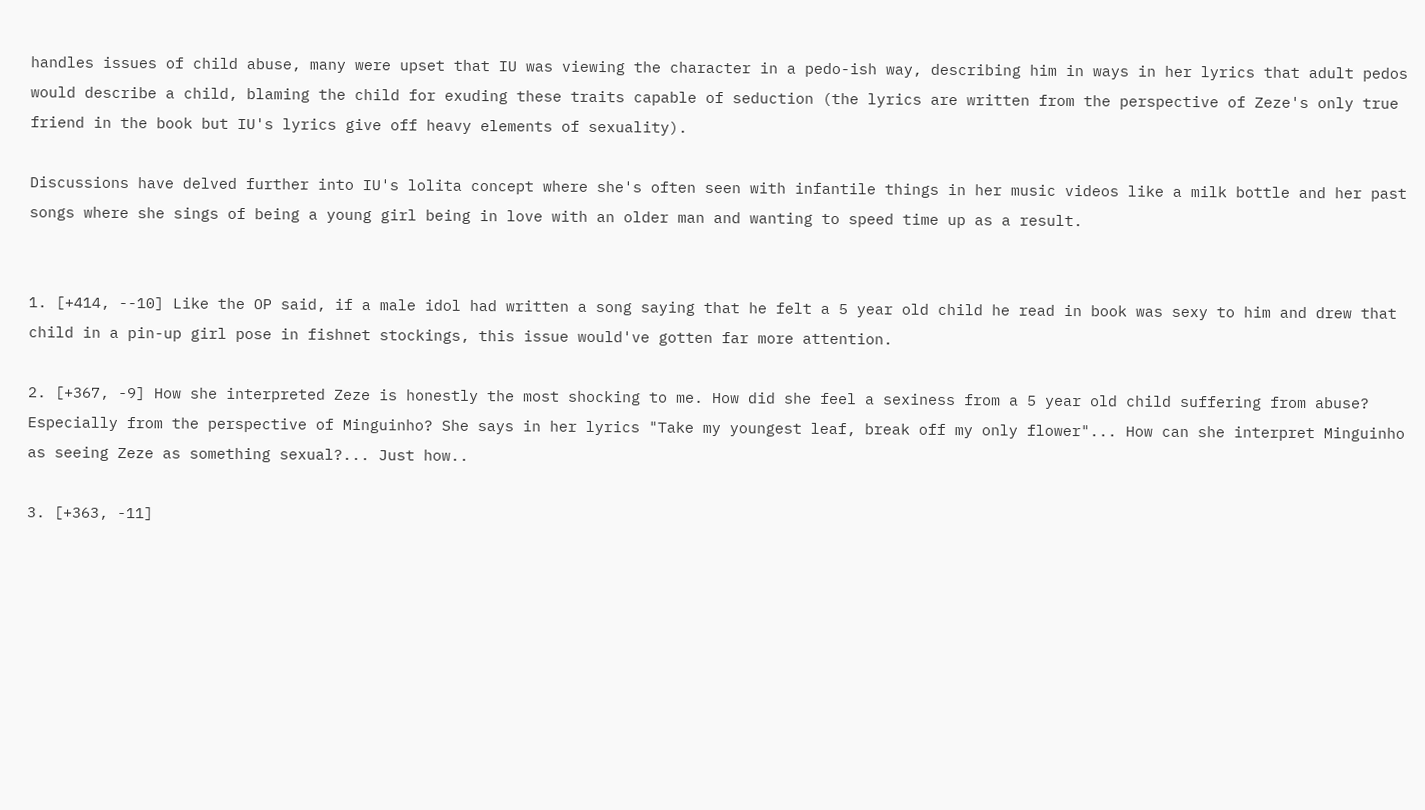handles issues of child abuse, many were upset that IU was viewing the character in a pedo-ish way, describing him in ways in her lyrics that adult pedos would describe a child, blaming the child for exuding these traits capable of seduction (the lyrics are written from the perspective of Zeze's only true friend in the book but IU's lyrics give off heavy elements of sexuality).

Discussions have delved further into IU's lolita concept where she's often seen with infantile things in her music videos like a milk bottle and her past songs where she sings of being a young girl being in love with an older man and wanting to speed time up as a result.


1. [+414, --10] Like the OP said, if a male idol had written a song saying that he felt a 5 year old child he read in book was sexy to him and drew that child in a pin-up girl pose in fishnet stockings, this issue would've gotten far more attention.

2. [+367, -9] How she interpreted Zeze is honestly the most shocking to me. How did she feel a sexiness from a 5 year old child suffering from abuse? Especially from the perspective of Minguinho? She says in her lyrics "Take my youngest leaf, break off my only flower"... How can she interpret Minguinho as seeing Zeze as something sexual?... Just how..

3. [+363, -11]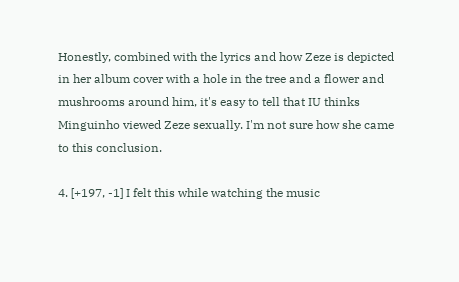Honestly, combined with the lyrics and how Zeze is depicted in her album cover with a hole in the tree and a flower and mushrooms around him, it's easy to tell that IU thinks Minguinho viewed Zeze sexually. I'm not sure how she came to this conclusion.

4. [+197, -1] I felt this while watching the music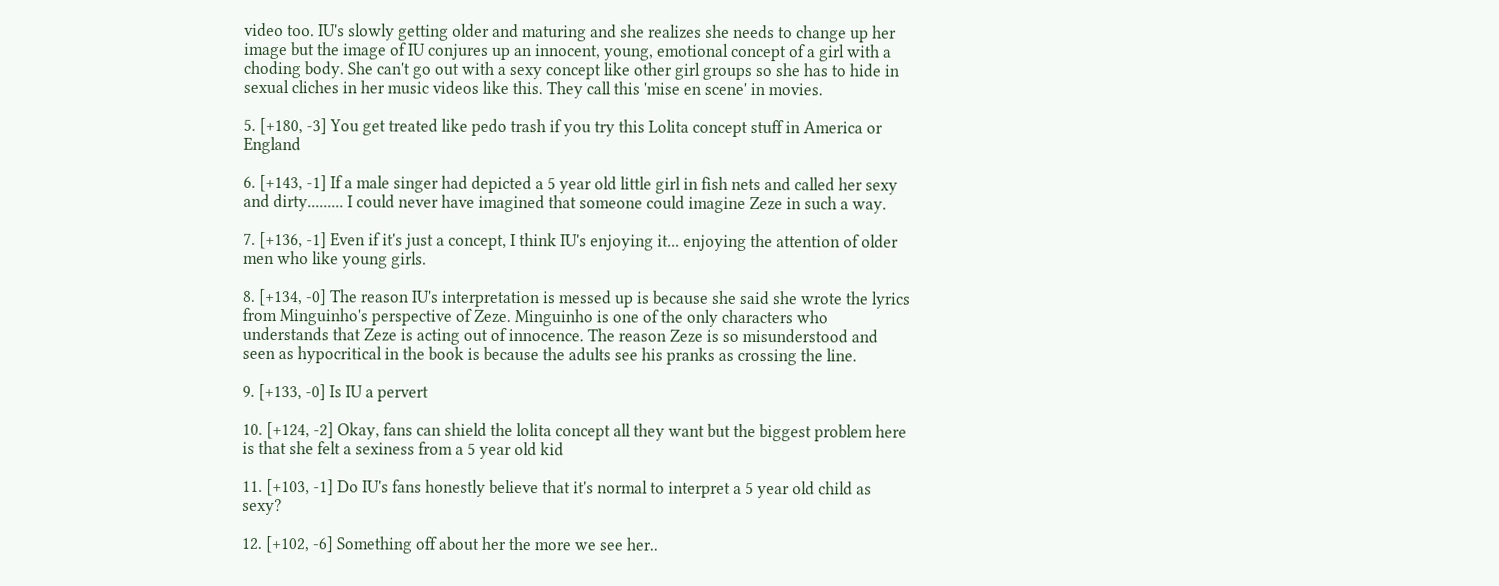video too. IU's slowly getting older and maturing and she realizes she needs to change up her image but the image of IU conjures up an innocent, young, emotional concept of a girl with a choding body. She can't go out with a sexy concept like other girl groups so she has to hide in sexual cliches in her music videos like this. They call this 'mise en scene' in movies.

5. [+180, -3] You get treated like pedo trash if you try this Lolita concept stuff in America or England

6. [+143, -1] If a male singer had depicted a 5 year old little girl in fish nets and called her sexy and dirty......... I could never have imagined that someone could imagine Zeze in such a way.

7. [+136, -1] Even if it's just a concept, I think IU's enjoying it... enjoying the attention of older men who like young girls.

8. [+134, -0] The reason IU's interpretation is messed up is because she said she wrote the lyrics from Minguinho's perspective of Zeze. Minguinho is one of the only characters who understands that Zeze is acting out of innocence. The reason Zeze is so misunderstood and seen as hypocritical in the book is because the adults see his pranks as crossing the line.

9. [+133, -0] Is IU a pervert

10. [+124, -2] Okay, fans can shield the lolita concept all they want but the biggest problem here is that she felt a sexiness from a 5 year old kid

11. [+103, -1] Do IU's fans honestly believe that it's normal to interpret a 5 year old child as sexy?

12. [+102, -6] Something off about her the more we see her..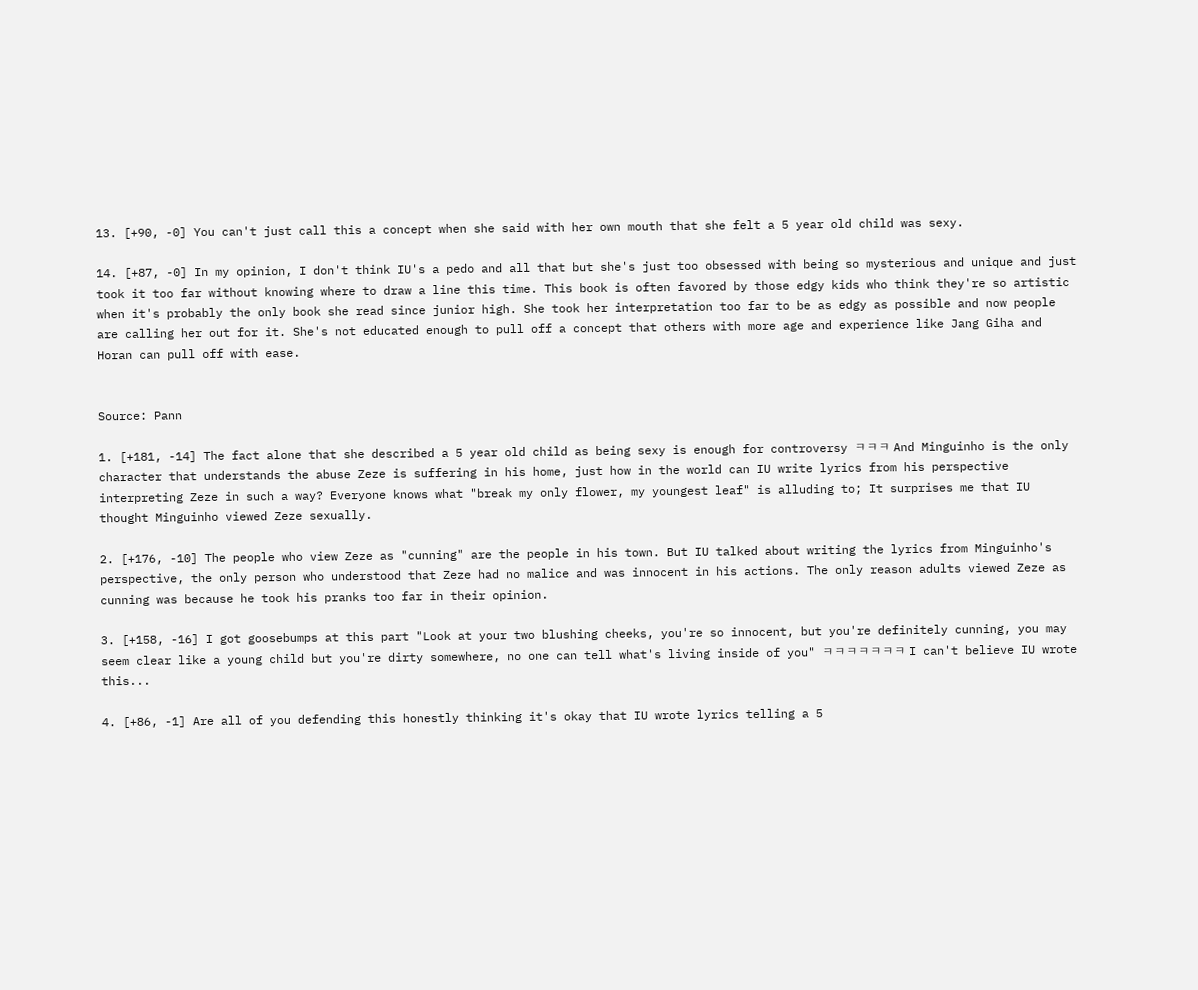13. [+90, -0] You can't just call this a concept when she said with her own mouth that she felt a 5 year old child was sexy.

14. [+87, -0] In my opinion, I don't think IU's a pedo and all that but she's just too obsessed with being so mysterious and unique and just took it too far without knowing where to draw a line this time. This book is often favored by those edgy kids who think they're so artistic when it's probably the only book she read since junior high. She took her interpretation too far to be as edgy as possible and now people are calling her out for it. She's not educated enough to pull off a concept that others with more age and experience like Jang Giha and Horan can pull off with ease.


Source: Pann

1. [+181, -14] The fact alone that she described a 5 year old child as being sexy is enough for controversy ㅋㅋㅋ And Minguinho is the only character that understands the abuse Zeze is suffering in his home, just how in the world can IU write lyrics from his perspective interpreting Zeze in such a way? Everyone knows what "break my only flower, my youngest leaf" is alluding to; It surprises me that IU thought Minguinho viewed Zeze sexually.

2. [+176, -10] The people who view Zeze as "cunning" are the people in his town. But IU talked about writing the lyrics from Minguinho's perspective, the only person who understood that Zeze had no malice and was innocent in his actions. The only reason adults viewed Zeze as cunning was because he took his pranks too far in their opinion.

3. [+158, -16] I got goosebumps at this part "Look at your two blushing cheeks, you're so innocent, but you're definitely cunning, you may seem clear like a young child but you're dirty somewhere, no one can tell what's living inside of you" ㅋㅋㅋㅋㅋㅋㅋ I can't believe IU wrote this...

4. [+86, -1] Are all of you defending this honestly thinking it's okay that IU wrote lyrics telling a 5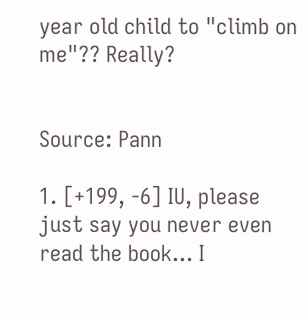year old child to "climb on me"?? Really?


Source: Pann

1. [+199, -6] IU, please just say you never even read the book... I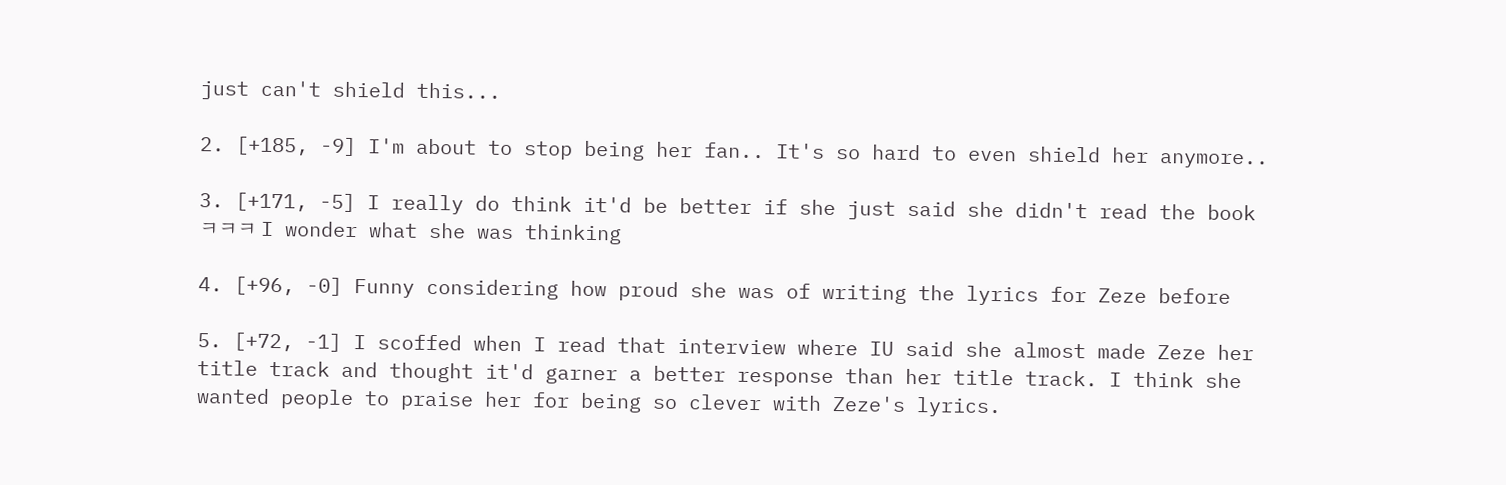just can't shield this...

2. [+185, -9] I'm about to stop being her fan.. It's so hard to even shield her anymore..

3. [+171, -5] I really do think it'd be better if she just said she didn't read the book ㅋㅋㅋ I wonder what she was thinking

4. [+96, -0] Funny considering how proud she was of writing the lyrics for Zeze before

5. [+72, -1] I scoffed when I read that interview where IU said she almost made Zeze her title track and thought it'd garner a better response than her title track. I think she wanted people to praise her for being so clever with Zeze's lyrics.